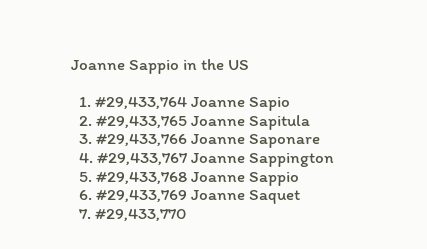Joanne Sappio in the US

  1. #29,433,764 Joanne Sapio
  2. #29,433,765 Joanne Sapitula
  3. #29,433,766 Joanne Saponare
  4. #29,433,767 Joanne Sappington
  5. #29,433,768 Joanne Sappio
  6. #29,433,769 Joanne Saquet
  7. #29,433,770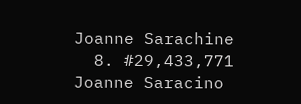Joanne Sarachine
  8. #29,433,771 Joanne Saracino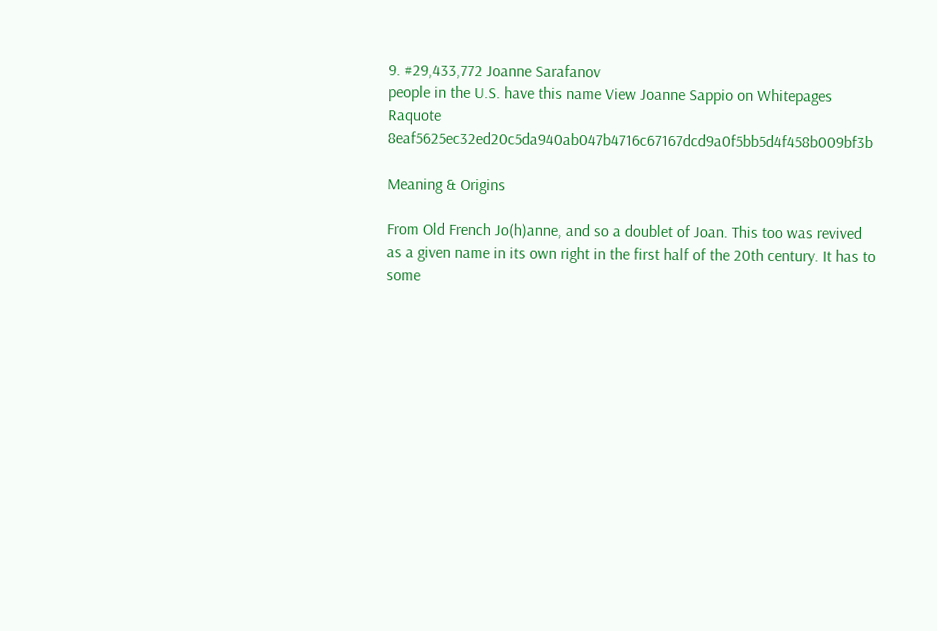9. #29,433,772 Joanne Sarafanov
people in the U.S. have this name View Joanne Sappio on Whitepages Raquote 8eaf5625ec32ed20c5da940ab047b4716c67167dcd9a0f5bb5d4f458b009bf3b

Meaning & Origins

From Old French Jo(h)anne, and so a doublet of Joan. This too was revived as a given name in its own right in the first half of the 20th century. It has to some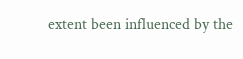extent been influenced by the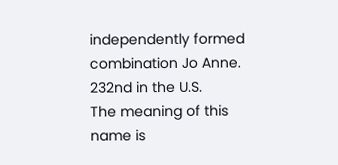independently formed combination Jo Anne.
232nd in the U.S.
The meaning of this name is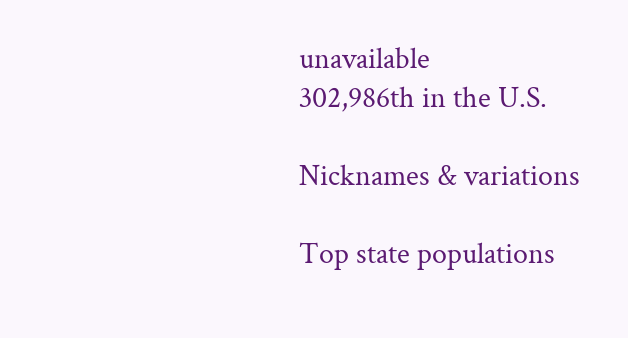unavailable
302,986th in the U.S.

Nicknames & variations

Top state populations